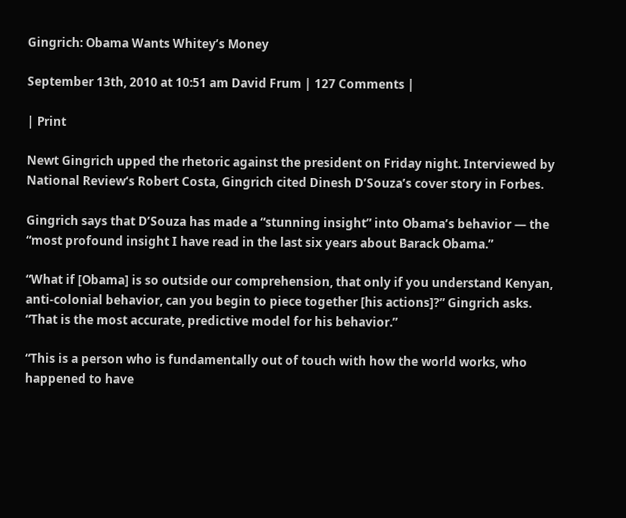Gingrich: Obama Wants Whitey’s Money

September 13th, 2010 at 10:51 am David Frum | 127 Comments |

| Print

Newt Gingrich upped the rhetoric against the president on Friday night. Interviewed by National Review‘s Robert Costa, Gingrich cited Dinesh D’Souza’s cover story in Forbes.

Gingrich says that D’Souza has made a “stunning insight” into Obama’s behavior — the “most profound insight I have read in the last six years about Barack Obama.”

“What if [Obama] is so outside our comprehension, that only if you understand Kenyan, anti-colonial behavior, can you begin to piece together [his actions]?” Gingrich asks. “That is the most accurate, predictive model for his behavior.”

“This is a person who is fundamentally out of touch with how the world works, who happened to have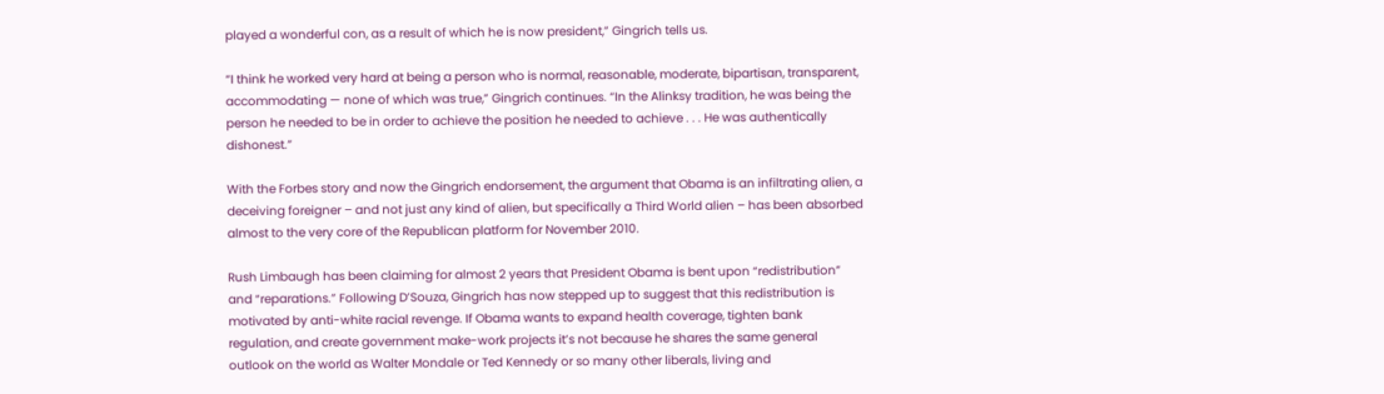played a wonderful con, as a result of which he is now president,” Gingrich tells us.

“I think he worked very hard at being a person who is normal, reasonable, moderate, bipartisan, transparent, accommodating — none of which was true,” Gingrich continues. “In the Alinksy tradition, he was being the person he needed to be in order to achieve the position he needed to achieve . . . He was authentically dishonest.”

With the Forbes story and now the Gingrich endorsement, the argument that Obama is an infiltrating alien, a deceiving foreigner – and not just any kind of alien, but specifically a Third World alien – has been absorbed almost to the very core of the Republican platform for November 2010.

Rush Limbaugh has been claiming for almost 2 years that President Obama is bent upon “redistribution” and “reparations.” Following D’Souza, Gingrich has now stepped up to suggest that this redistribution is motivated by anti-white racial revenge. If Obama wants to expand health coverage, tighten bank regulation, and create government make-work projects it’s not because he shares the same general outlook on the world as Walter Mondale or Ted Kennedy or so many other liberals, living and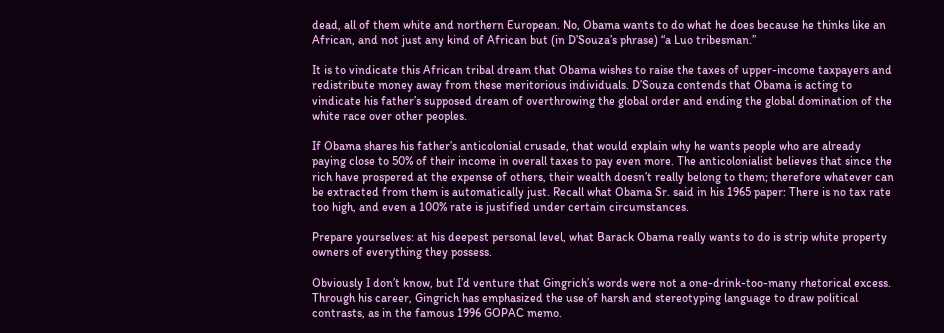dead, all of them white and northern European. No, Obama wants to do what he does because he thinks like an African, and not just any kind of African but (in D’Souza’s phrase) “a Luo tribesman.”

It is to vindicate this African tribal dream that Obama wishes to raise the taxes of upper-income taxpayers and redistribute money away from these meritorious individuals. D’Souza contends that Obama is acting to vindicate his father’s supposed dream of overthrowing the global order and ending the global domination of the white race over other peoples.

If Obama shares his father’s anticolonial crusade, that would explain why he wants people who are already paying close to 50% of their income in overall taxes to pay even more. The anticolonialist believes that since the rich have prospered at the expense of others, their wealth doesn’t really belong to them; therefore whatever can be extracted from them is automatically just. Recall what Obama Sr. said in his 1965 paper: There is no tax rate too high, and even a 100% rate is justified under certain circumstances.

Prepare yourselves: at his deepest personal level, what Barack Obama really wants to do is strip white property owners of everything they possess.

Obviously I don’t know, but I’d venture that Gingrich’s words were not a one-drink-too-many rhetorical excess. Through his career, Gingrich has emphasized the use of harsh and stereotyping language to draw political contrasts, as in the famous 1996 GOPAC memo.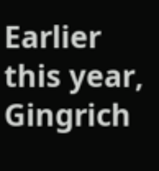Earlier this year, Gingrich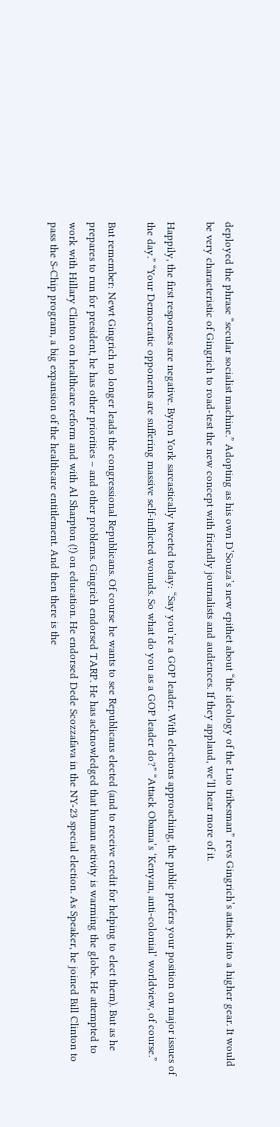deployed the phrase “secular socialist machine.” Adopting as his own D’Souza’s new epithet about “the ideology of the Luo tribesman” revs Gingrich’s attack into a higher gear. It would be very characteristic of Gingrich to road-test the new concept with friendly journalists and audiences. If they applaud, we’ll hear more of it.

Happily, the first responses are negative. Byron York sarcastically tweeted today: “Say you’re a GOP leader. With elections approaching, the public prefers your position on major issues of the day.” “Your Democratic opponents are suffering massive self-inflicted wounds. So what do you as a GOP leader do?” “Attack Obama’s ‘Kenyan, anti-colonial’ worldview, of course.”

But remember: Newt Gingrich no longer leads the congressional Republicans. Of course he wants to see Republicans elected (and to receive credit for helping to elect them). But as he prepares to run for president, he has other priorities – and other problems. Gingrich endorsed TARP. He has acknowledged that human activity is warming the globe. He attempted to work with Hillary Clinton on healthcare reform and with Al Sharpton (!) on education. He endorsed Dede Scozzafava in the NY-23 special election. As Speaker, he joined Bill Clinton to pass the S-Chip program, a big expansion of the healthcare entitlement. And then there is the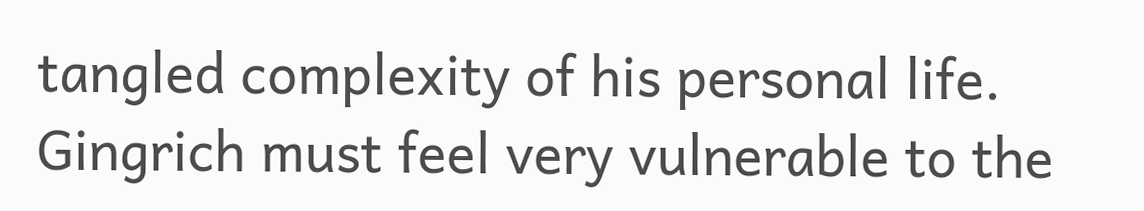tangled complexity of his personal life. Gingrich must feel very vulnerable to the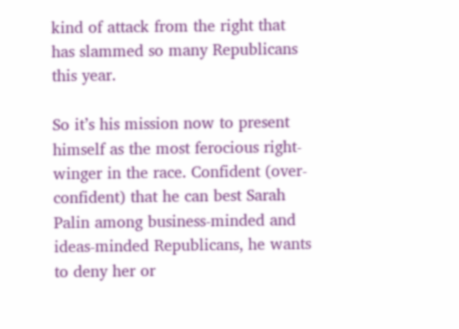kind of attack from the right that has slammed so many Republicans this year.

So it’s his mission now to present himself as the most ferocious right-winger in the race. Confident (over-confident) that he can best Sarah Palin among business-minded and ideas-minded Republicans, he wants to deny her or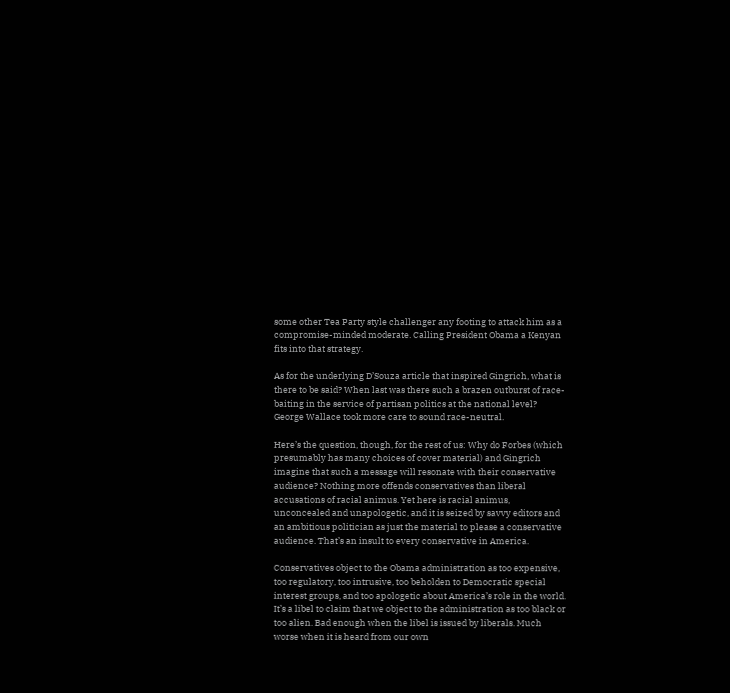some other Tea Party style challenger any footing to attack him as a compromise-minded moderate. Calling President Obama a Kenyan fits into that strategy.

As for the underlying D’Souza article that inspired Gingrich, what is there to be said? When last was there such a brazen outburst of race-baiting in the service of partisan politics at the national level? George Wallace took more care to sound race-neutral.

Here’s the question, though, for the rest of us: Why do Forbes (which presumably has many choices of cover material) and Gingrich imagine that such a message will resonate with their conservative audience? Nothing more offends conservatives than liberal accusations of racial animus. Yet here is racial animus, unconcealed and unapologetic, and it is seized by savvy editors and an ambitious politician as just the material to please a conservative audience. That’s an insult to every conservative in America.

Conservatives object to the Obama administration as too expensive, too regulatory, too intrusive, too beholden to Democratic special interest groups, and too apologetic about America’s role in the world. It’s a libel to claim that we object to the administration as too black or too alien. Bad enough when the libel is issued by liberals. Much worse when it is heard from our own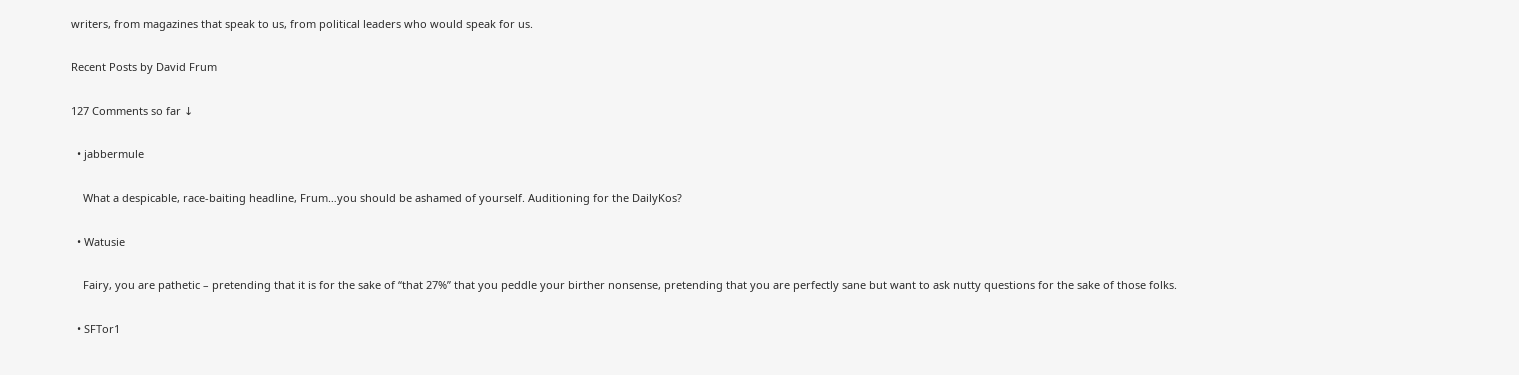writers, from magazines that speak to us, from political leaders who would speak for us.

Recent Posts by David Frum

127 Comments so far ↓

  • jabbermule

    What a despicable, race-baiting headline, Frum…you should be ashamed of yourself. Auditioning for the DailyKos?

  • Watusie

    Fairy, you are pathetic – pretending that it is for the sake of “that 27%” that you peddle your birther nonsense, pretending that you are perfectly sane but want to ask nutty questions for the sake of those folks.

  • SFTor1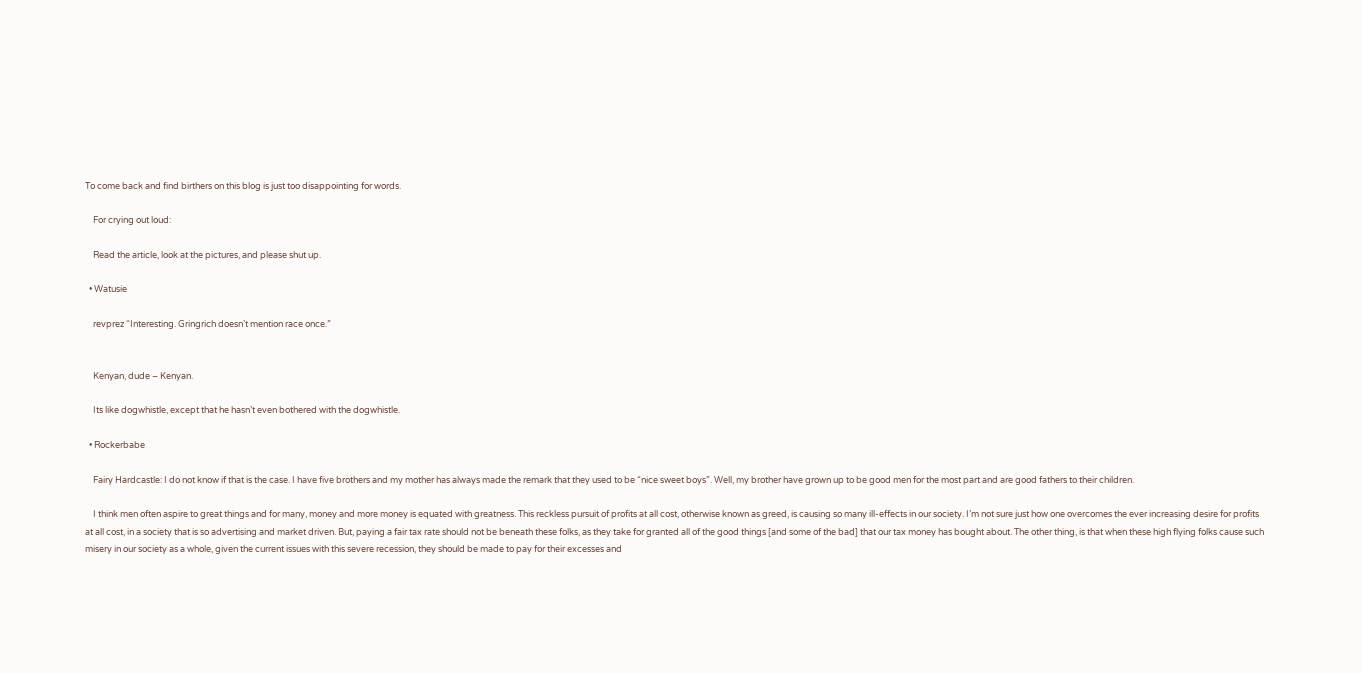To come back and find birthers on this blog is just too disappointing for words.

    For crying out loud:

    Read the article, look at the pictures, and please shut up.

  • Watusie

    revprez “Interesting. Gringrich doesn’t mention race once.”


    Kenyan, dude – Kenyan.

    Its like dogwhistle, except that he hasn’t even bothered with the dogwhistle.

  • Rockerbabe

    Fairy Hardcastle: I do not know if that is the case. I have five brothers and my mother has always made the remark that they used to be “nice sweet boys”. Well, my brother have grown up to be good men for the most part and are good fathers to their children.

    I think men often aspire to great things and for many, money and more money is equated with greatness. This reckless pursuit of profits at all cost, otherwise known as greed, is causing so many ill-effects in our society. I’m not sure just how one overcomes the ever increasing desire for profits at all cost, in a society that is so advertising and market driven. But, paying a fair tax rate should not be beneath these folks, as they take for granted all of the good things [and some of the bad] that our tax money has bought about. The other thing, is that when these high flying folks cause such misery in our society as a whole, given the current issues with this severe recession, they should be made to pay for their excesses and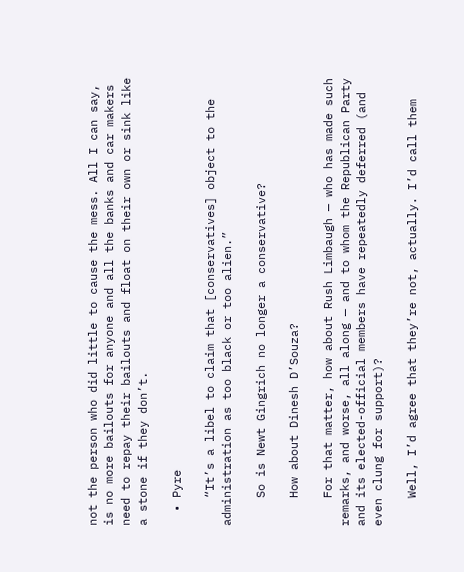not the person who did little to cause the mess. All I can say, is no more bailouts for anyone and all the banks and car makers need to repay their bailouts and float on their own or sink like a stone if they don’t.

  • Pyre

    “It’s a libel to claim that [conservatives] object to the administration as too black or too alien.”

    So is Newt Gingrich no longer a conservative?

    How about Dinesh D’Souza?

    For that matter, how about Rush Limbaugh — who has made such remarks, and worse, all along — and to whom the Republican Party and its elected-official members have repeatedly deferred (and even clung for support)?

    Well, I’d agree that they’re not, actually. I’d call them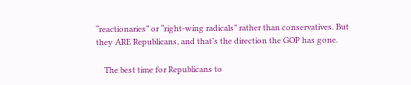“reactionaries” or “right-wing radicals” rather than conservatives. But they ARE Republicans, and that’s the direction the GOP has gone.

    The best time for Republicans to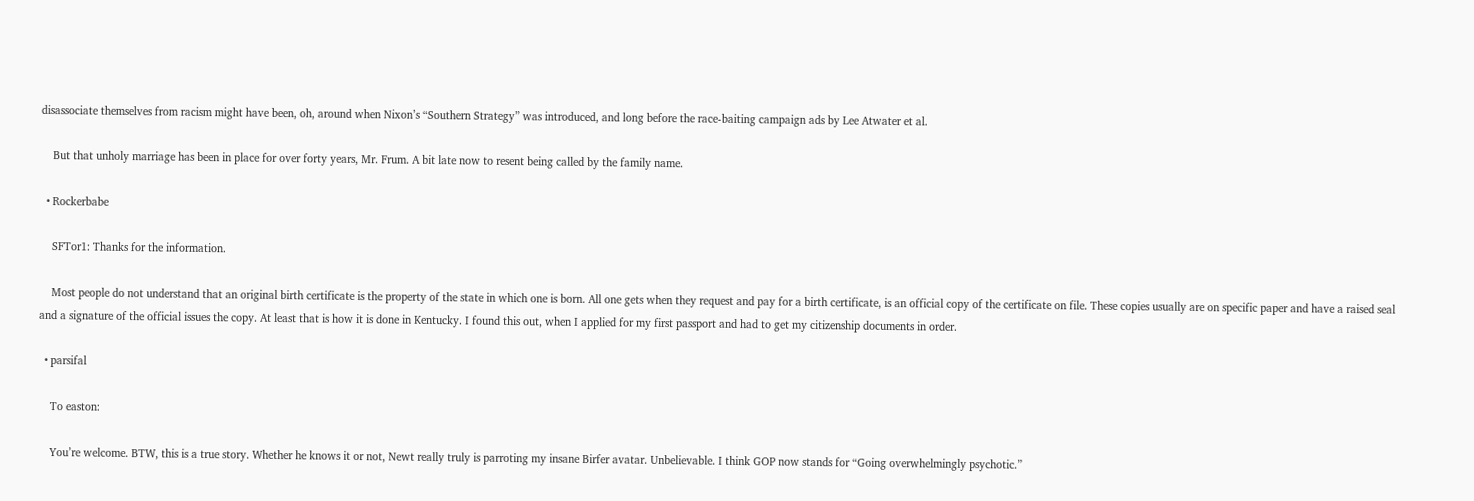disassociate themselves from racism might have been, oh, around when Nixon’s “Southern Strategy” was introduced, and long before the race-baiting campaign ads by Lee Atwater et al.

    But that unholy marriage has been in place for over forty years, Mr. Frum. A bit late now to resent being called by the family name.

  • Rockerbabe

    SFTor1: Thanks for the information.

    Most people do not understand that an original birth certificate is the property of the state in which one is born. All one gets when they request and pay for a birth certificate, is an official copy of the certificate on file. These copies usually are on specific paper and have a raised seal and a signature of the official issues the copy. At least that is how it is done in Kentucky. I found this out, when I applied for my first passport and had to get my citizenship documents in order.

  • parsifal

    To easton:

    You’re welcome. BTW, this is a true story. Whether he knows it or not, Newt really truly is parroting my insane Birfer avatar. Unbelievable. I think GOP now stands for “Going overwhelmingly psychotic.”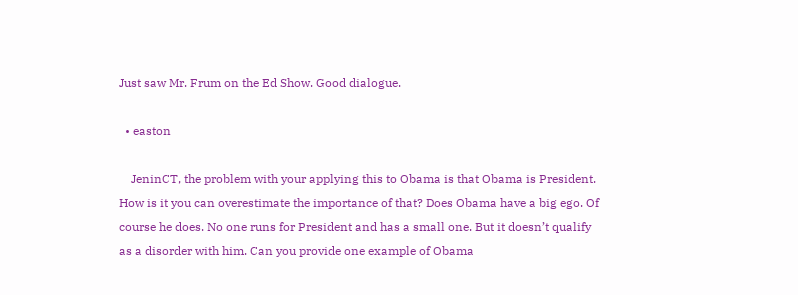Just saw Mr. Frum on the Ed Show. Good dialogue.

  • easton

    JeninCT, the problem with your applying this to Obama is that Obama is President. How is it you can overestimate the importance of that? Does Obama have a big ego. Of course he does. No one runs for President and has a small one. But it doesn’t qualify as a disorder with him. Can you provide one example of Obama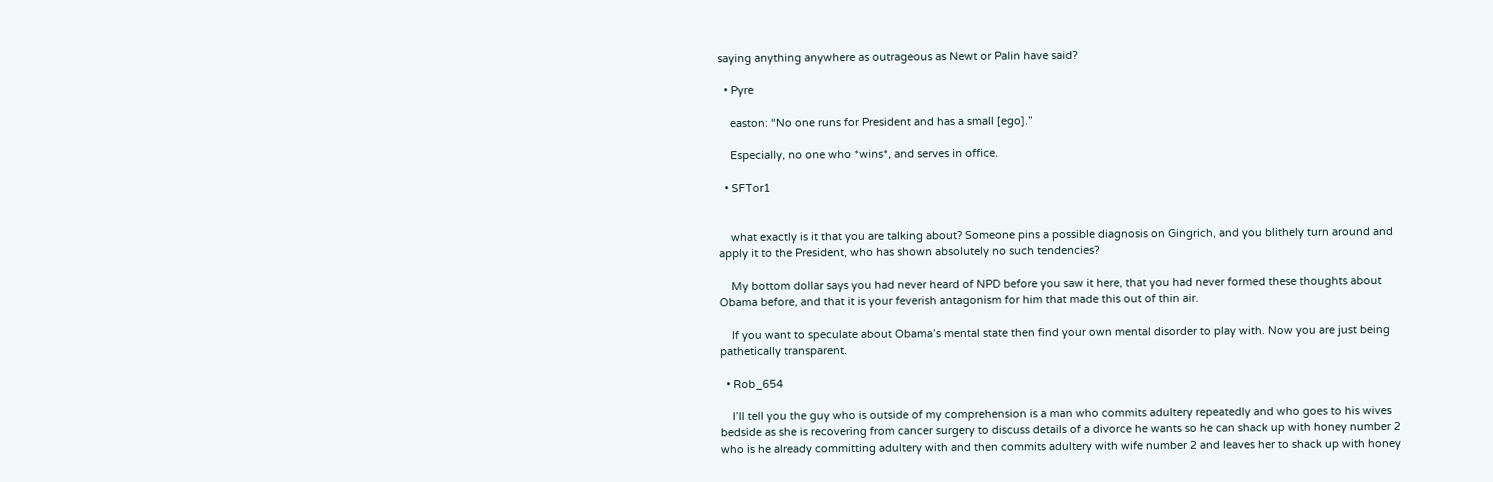saying anything anywhere as outrageous as Newt or Palin have said?

  • Pyre

    easton: “No one runs for President and has a small [ego].”

    Especially, no one who *wins*, and serves in office.

  • SFTor1


    what exactly is it that you are talking about? Someone pins a possible diagnosis on Gingrich, and you blithely turn around and apply it to the President, who has shown absolutely no such tendencies?

    My bottom dollar says you had never heard of NPD before you saw it here, that you had never formed these thoughts about Obama before, and that it is your feverish antagonism for him that made this out of thin air.

    If you want to speculate about Obama’s mental state then find your own mental disorder to play with. Now you are just being pathetically transparent.

  • Rob_654

    I’ll tell you the guy who is outside of my comprehension is a man who commits adultery repeatedly and who goes to his wives bedside as she is recovering from cancer surgery to discuss details of a divorce he wants so he can shack up with honey number 2 who is he already committing adultery with and then commits adultery with wife number 2 and leaves her to shack up with honey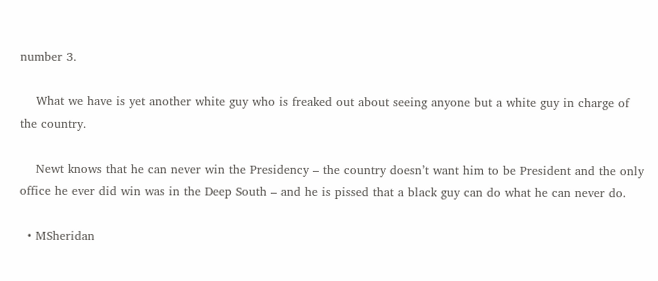number 3.

    What we have is yet another white guy who is freaked out about seeing anyone but a white guy in charge of the country.

    Newt knows that he can never win the Presidency – the country doesn’t want him to be President and the only office he ever did win was in the Deep South – and he is pissed that a black guy can do what he can never do.

  • MSheridan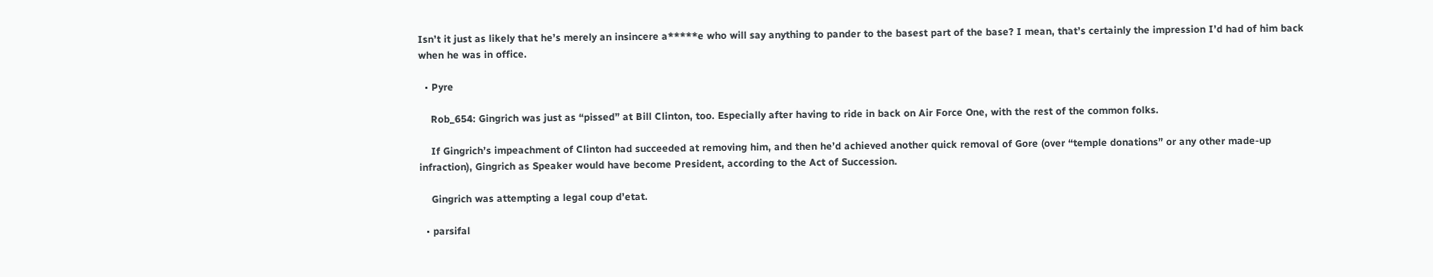Isn’t it just as likely that he’s merely an insincere a*****e who will say anything to pander to the basest part of the base? I mean, that’s certainly the impression I’d had of him back when he was in office.

  • Pyre

    Rob_654: Gingrich was just as “pissed” at Bill Clinton, too. Especially after having to ride in back on Air Force One, with the rest of the common folks.

    If Gingrich’s impeachment of Clinton had succeeded at removing him, and then he’d achieved another quick removal of Gore (over “temple donations” or any other made-up infraction), Gingrich as Speaker would have become President, according to the Act of Succession.

    Gingrich was attempting a legal coup d’etat.

  • parsifal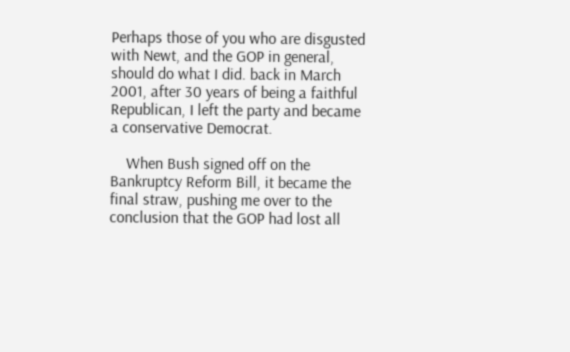Perhaps those of you who are disgusted with Newt, and the GOP in general, should do what I did. back in March 2001, after 30 years of being a faithful Republican, I left the party and became a conservative Democrat.

    When Bush signed off on the Bankruptcy Reform Bill, it became the final straw, pushing me over to the conclusion that the GOP had lost all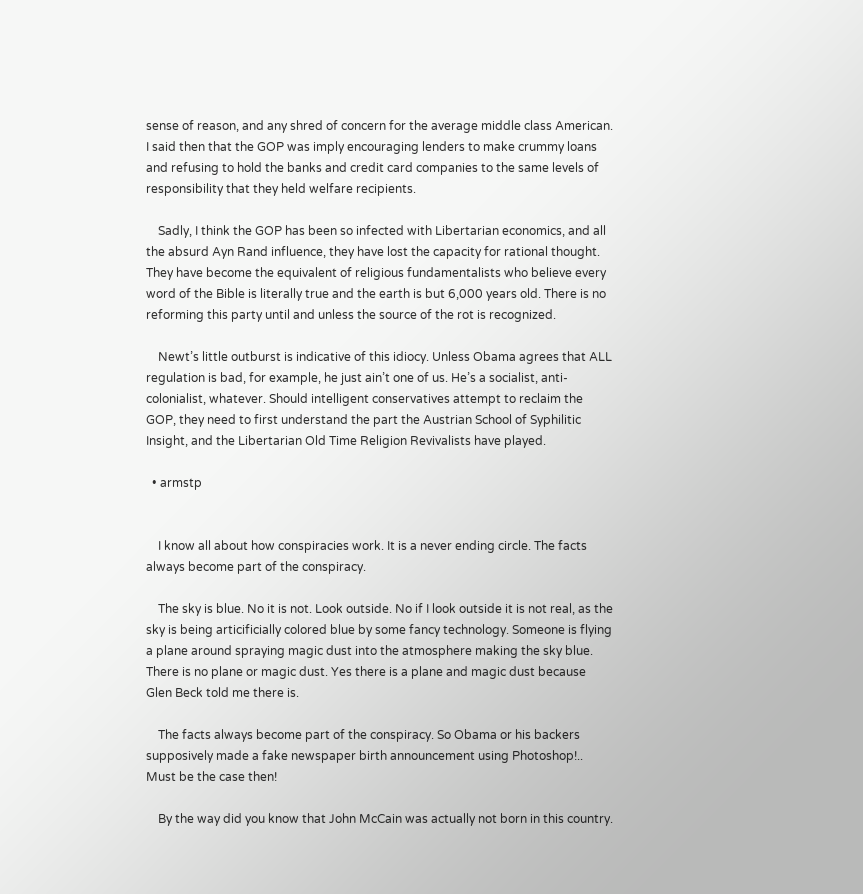sense of reason, and any shred of concern for the average middle class American. I said then that the GOP was imply encouraging lenders to make crummy loans and refusing to hold the banks and credit card companies to the same levels of responsibility that they held welfare recipients.

    Sadly, I think the GOP has been so infected with Libertarian economics, and all the absurd Ayn Rand influence, they have lost the capacity for rational thought. They have become the equivalent of religious fundamentalists who believe every word of the Bible is literally true and the earth is but 6,000 years old. There is no reforming this party until and unless the source of the rot is recognized.

    Newt’s little outburst is indicative of this idiocy. Unless Obama agrees that ALL regulation is bad, for example, he just ain’t one of us. He’s a socialist, anti-colonialist, whatever. Should intelligent conservatives attempt to reclaim the GOP, they need to first understand the part the Austrian School of Syphilitic Insight, and the Libertarian Old Time Religion Revivalists have played.

  • armstp


    I know all about how conspiracies work. It is a never ending circle. The facts always become part of the conspiracy.

    The sky is blue. No it is not. Look outside. No if I look outside it is not real, as the sky is being articificially colored blue by some fancy technology. Someone is flying a plane around spraying magic dust into the atmosphere making the sky blue. There is no plane or magic dust. Yes there is a plane and magic dust because Glen Beck told me there is.

    The facts always become part of the conspiracy. So Obama or his backers supposively made a fake newspaper birth announcement using Photoshop!.. Must be the case then!

    By the way did you know that John McCain was actually not born in this country.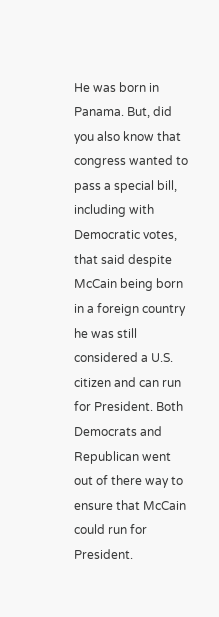He was born in Panama. But, did you also know that congress wanted to pass a special bill, including with Democratic votes, that said despite McCain being born in a foreign country he was still considered a U.S. citizen and can run for President. Both Democrats and Republican went out of there way to ensure that McCain could run for President.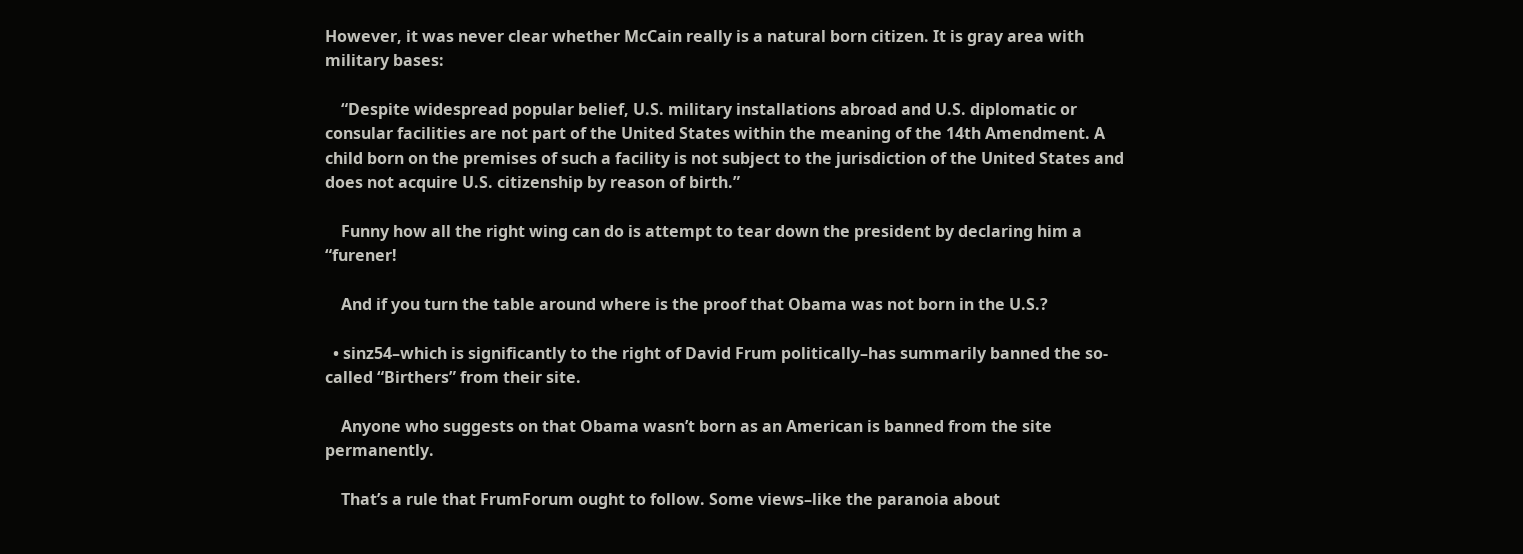However, it was never clear whether McCain really is a natural born citizen. It is gray area with military bases:

    “Despite widespread popular belief, U.S. military installations abroad and U.S. diplomatic or consular facilities are not part of the United States within the meaning of the 14th Amendment. A child born on the premises of such a facility is not subject to the jurisdiction of the United States and does not acquire U.S. citizenship by reason of birth.”

    Funny how all the right wing can do is attempt to tear down the president by declaring him a “furener!

    And if you turn the table around where is the proof that Obama was not born in the U.S.?

  • sinz54–which is significantly to the right of David Frum politically–has summarily banned the so-called “Birthers” from their site.

    Anyone who suggests on that Obama wasn’t born as an American is banned from the site permanently.

    That’s a rule that FrumForum ought to follow. Some views–like the paranoia about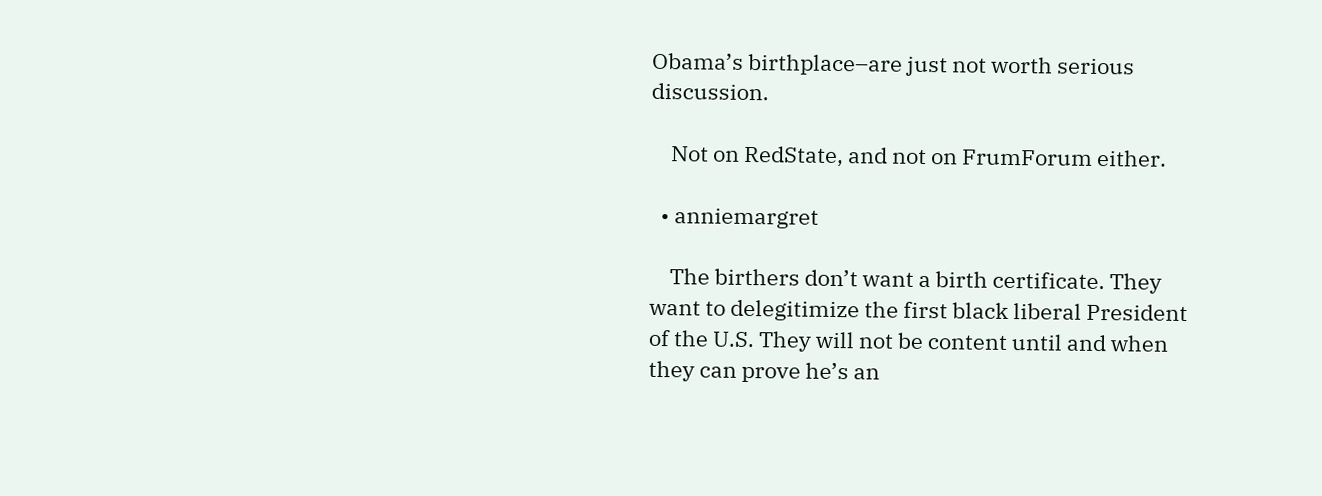Obama’s birthplace–are just not worth serious discussion.

    Not on RedState, and not on FrumForum either.

  • anniemargret

    The birthers don’t want a birth certificate. They want to delegitimize the first black liberal President of the U.S. They will not be content until and when they can prove he’s an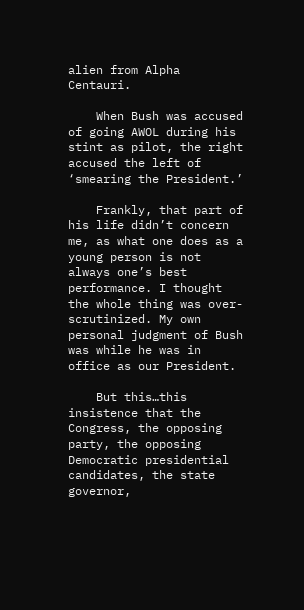alien from Alpha Centauri.

    When Bush was accused of going AWOL during his stint as pilot, the right accused the left of ‘smearing the President.’

    Frankly, that part of his life didn’t concern me, as what one does as a young person is not always one’s best performance. I thought the whole thing was over-scrutinized. My own personal judgment of Bush was while he was in office as our President.

    But this…this insistence that the Congress, the opposing party, the opposing Democratic presidential candidates, the state governor,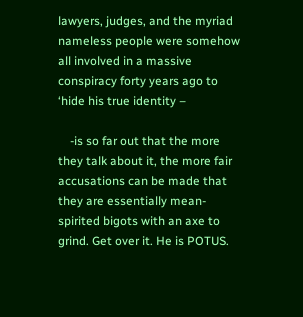lawyers, judges, and the myriad nameless people were somehow all involved in a massive conspiracy forty years ago to ‘hide his true identity –

    -is so far out that the more they talk about it, the more fair accusations can be made that they are essentially mean-spirited bigots with an axe to grind. Get over it. He is POTUS.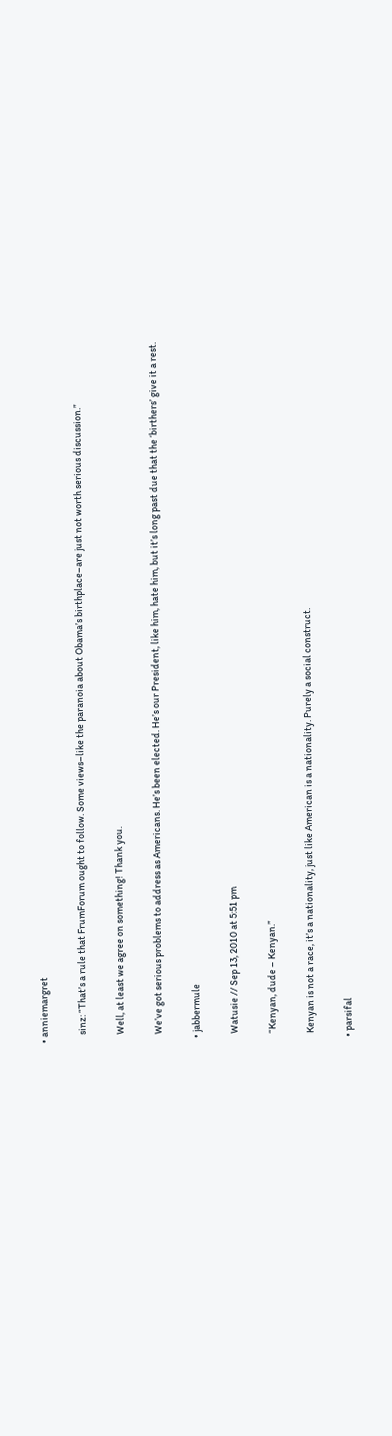• anniemargret

    sinz: “That’s a rule that FrumForum ought to follow. Some views–like the paranoia about Obama’s birthplace–are just not worth serious discussion.”

    Well, at least we agree on something! Thank you.

    We’ve got serious problems to address as Americans. He’s been elected. He’s our President, like him, hate him, but it’s long past due that the ‘birthers’ give it a rest.

  • jabbermule

    Watusie // Sep 13, 2010 at 5:51 pm

    “Kenyan, dude – Kenyan.”

    Kenyan is not a race, it’s a nationality, just like American is a nationality. Purely a social construct.

  • parsifal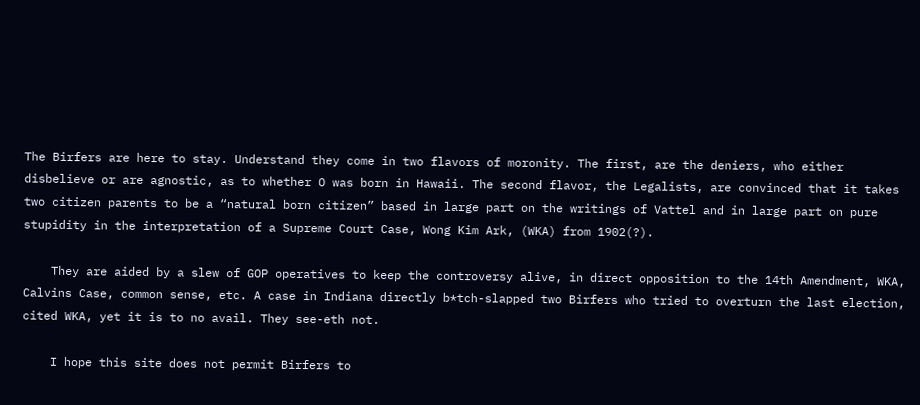The Birfers are here to stay. Understand they come in two flavors of moronity. The first, are the deniers, who either disbelieve or are agnostic, as to whether O was born in Hawaii. The second flavor, the Legalists, are convinced that it takes two citizen parents to be a “natural born citizen” based in large part on the writings of Vattel and in large part on pure stupidity in the interpretation of a Supreme Court Case, Wong Kim Ark, (WKA) from 1902(?).

    They are aided by a slew of GOP operatives to keep the controversy alive, in direct opposition to the 14th Amendment, WKA, Calvins Case, common sense, etc. A case in Indiana directly b*tch-slapped two Birfers who tried to overturn the last election, cited WKA, yet it is to no avail. They see-eth not.

    I hope this site does not permit Birfers to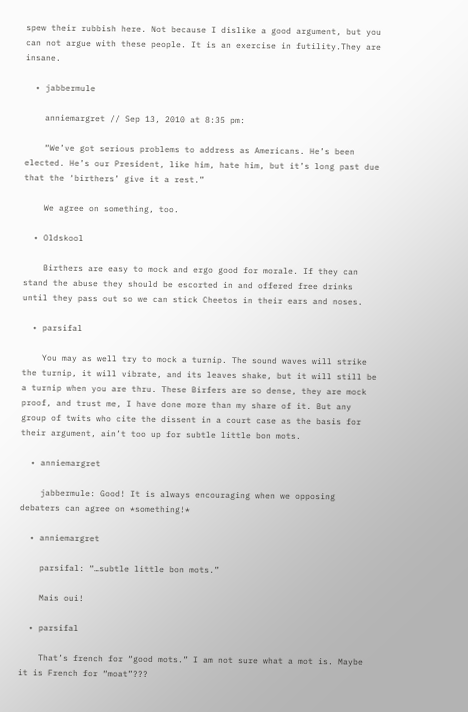spew their rubbish here. Not because I dislike a good argument, but you can not argue with these people. It is an exercise in futility.They are insane.

  • jabbermule

    anniemargret // Sep 13, 2010 at 8:35 pm:

    “We’ve got serious problems to address as Americans. He’s been elected. He’s our President, like him, hate him, but it’s long past due that the ‘birthers’ give it a rest.”

    We agree on something, too.

  • Oldskool

    Birthers are easy to mock and ergo good for morale. If they can stand the abuse they should be escorted in and offered free drinks until they pass out so we can stick Cheetos in their ears and noses.

  • parsifal

    You may as well try to mock a turnip. The sound waves will strike the turnip, it will vibrate, and its leaves shake, but it will still be a turnip when you are thru. These Birfers are so dense, they are mock proof, and trust me, I have done more than my share of it. But any group of twits who cite the dissent in a court case as the basis for their argument, ain’t too up for subtle little bon mots.

  • anniemargret

    jabbermule: Good! It is always encouraging when we opposing debaters can agree on *something!*

  • anniemargret

    parsifal: “…subtle little bon mots.”

    Mais oui!

  • parsifal

    That’s french for “good mots.” I am not sure what a mot is. Maybe it is French for “moat”???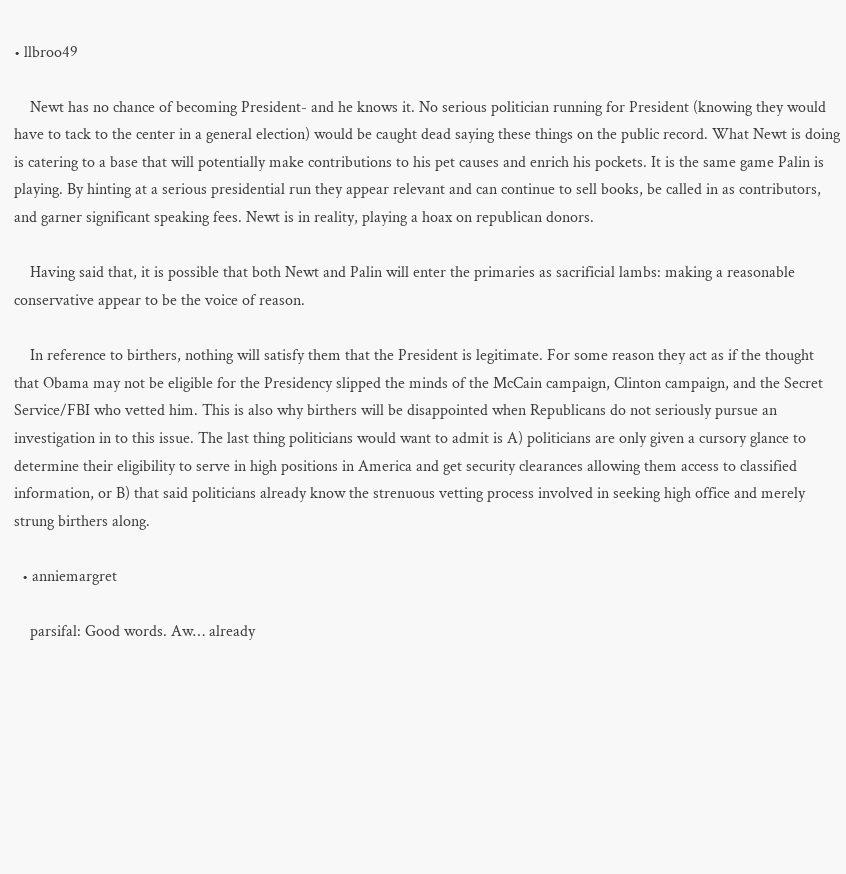• llbroo49

    Newt has no chance of becoming President- and he knows it. No serious politician running for President (knowing they would have to tack to the center in a general election) would be caught dead saying these things on the public record. What Newt is doing is catering to a base that will potentially make contributions to his pet causes and enrich his pockets. It is the same game Palin is playing. By hinting at a serious presidential run they appear relevant and can continue to sell books, be called in as contributors, and garner significant speaking fees. Newt is in reality, playing a hoax on republican donors.

    Having said that, it is possible that both Newt and Palin will enter the primaries as sacrificial lambs: making a reasonable conservative appear to be the voice of reason.

    In reference to birthers, nothing will satisfy them that the President is legitimate. For some reason they act as if the thought that Obama may not be eligible for the Presidency slipped the minds of the McCain campaign, Clinton campaign, and the Secret Service/FBI who vetted him. This is also why birthers will be disappointed when Republicans do not seriously pursue an investigation in to this issue. The last thing politicians would want to admit is A) politicians are only given a cursory glance to determine their eligibility to serve in high positions in America and get security clearances allowing them access to classified information, or B) that said politicians already know the strenuous vetting process involved in seeking high office and merely strung birthers along.

  • anniemargret

    parsifal: Good words. Aw… already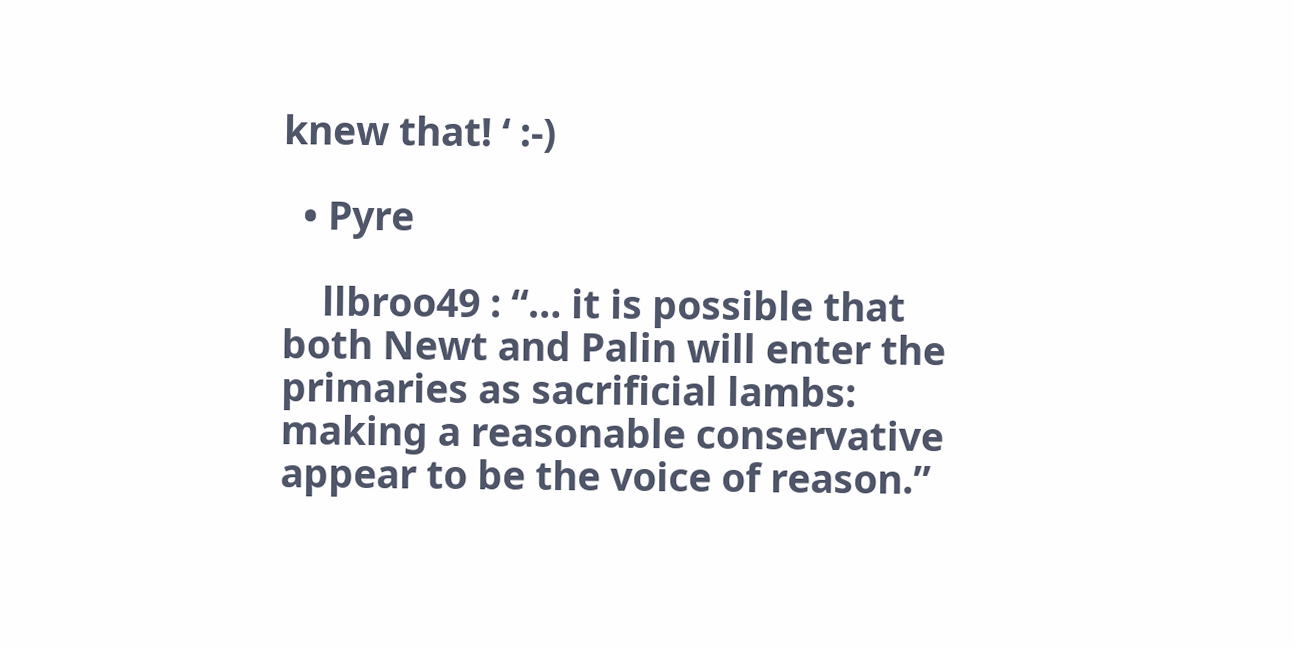knew that! ‘ :-)

  • Pyre

    llbroo49 : “… it is possible that both Newt and Palin will enter the primaries as sacrificial lambs: making a reasonable conservative appear to be the voice of reason.”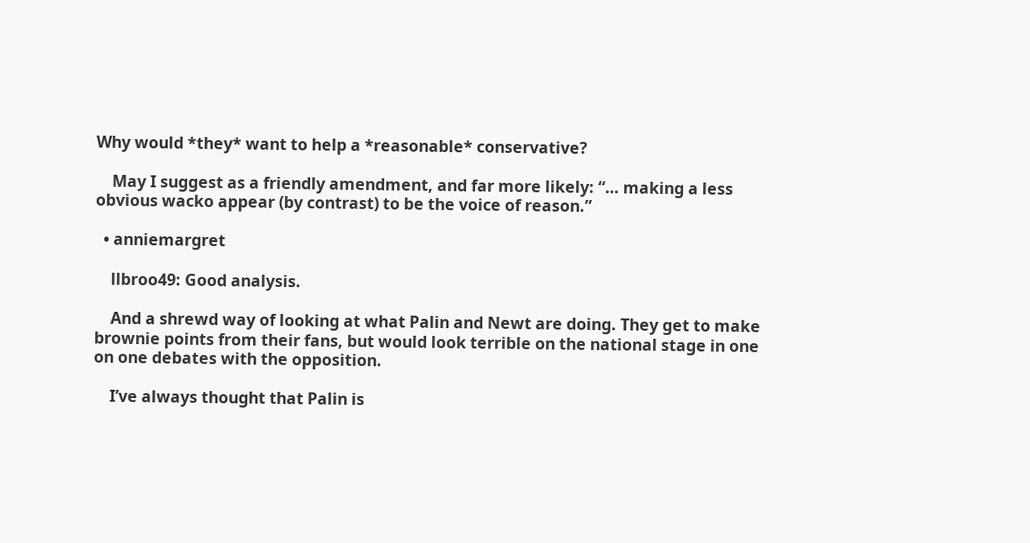Why would *they* want to help a *reasonable* conservative?

    May I suggest as a friendly amendment, and far more likely: “… making a less obvious wacko appear (by contrast) to be the voice of reason.”

  • anniemargret

    llbroo49: Good analysis.

    And a shrewd way of looking at what Palin and Newt are doing. They get to make brownie points from their fans, but would look terrible on the national stage in one on one debates with the opposition.

    I’ve always thought that Palin is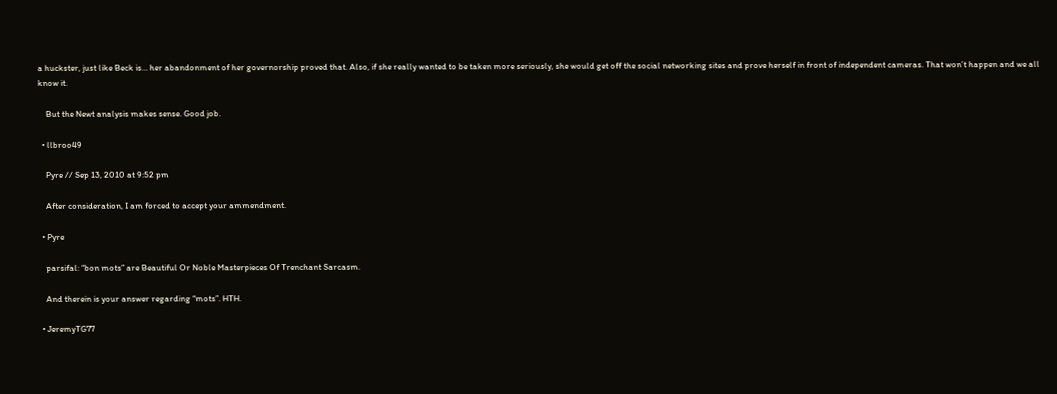a huckster, just like Beck is… her abandonment of her governorship proved that. Also, if she really wanted to be taken more seriously, she would get off the social networking sites and prove herself in front of independent cameras. That won’t happen and we all know it.

    But the Newt analysis makes sense. Good job.

  • llbroo49

    Pyre // Sep 13, 2010 at 9:52 pm

    After consideration, I am forced to accept your ammendment.

  • Pyre

    parsifal: “bon mots” are Beautiful Or Noble Masterpieces Of Trenchant Sarcasm.

    And therein is your answer regarding “mots”. HTH.

  • JeremyTG77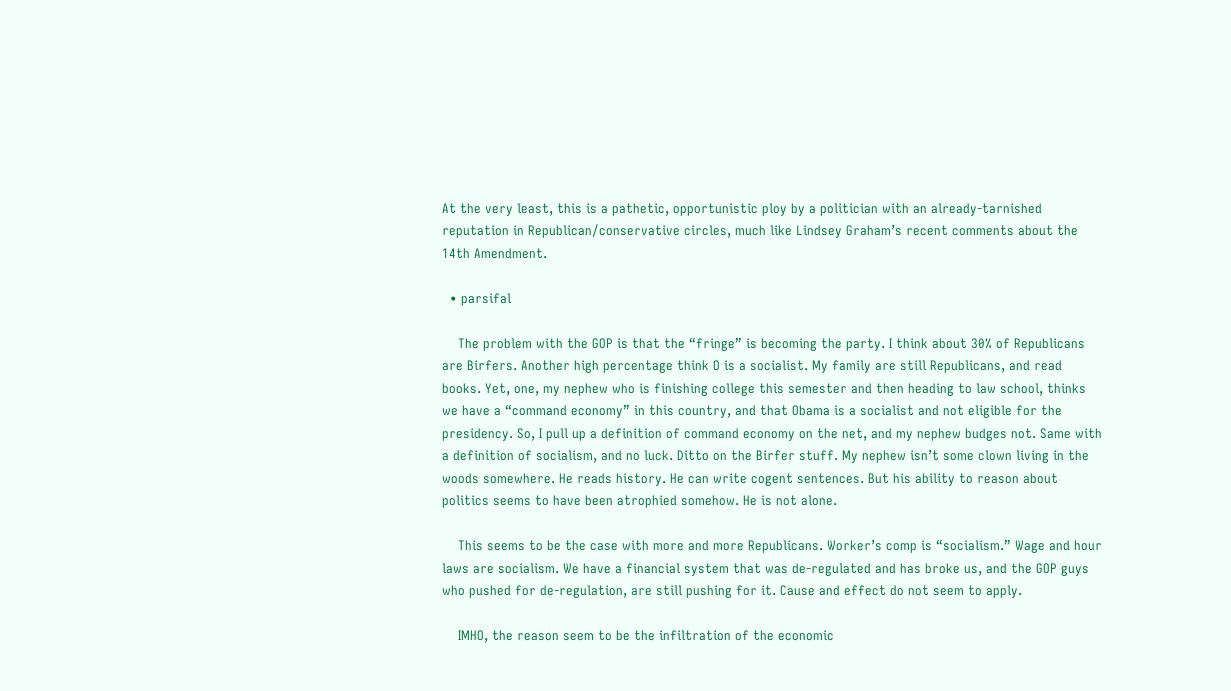At the very least, this is a pathetic, opportunistic ploy by a politician with an already-tarnished reputation in Republican/conservative circles, much like Lindsey Graham’s recent comments about the 14th Amendment.

  • parsifal

    The problem with the GOP is that the “fringe” is becoming the party. I think about 30% of Republicans are Birfers. Another high percentage think O is a socialist. My family are still Republicans, and read books. Yet, one, my nephew who is finishing college this semester and then heading to law school, thinks we have a “command economy” in this country, and that Obama is a socialist and not eligible for the presidency. So, I pull up a definition of command economy on the net, and my nephew budges not. Same with a definition of socialism, and no luck. Ditto on the Birfer stuff. My nephew isn’t some clown living in the woods somewhere. He reads history. He can write cogent sentences. But his ability to reason about politics seems to have been atrophied somehow. He is not alone.

    This seems to be the case with more and more Republicans. Worker’s comp is “socialism.” Wage and hour laws are socialism. We have a financial system that was de-regulated and has broke us, and the GOP guys who pushed for de-regulation, are still pushing for it. Cause and effect do not seem to apply.

    IMHO, the reason seem to be the infiltration of the economic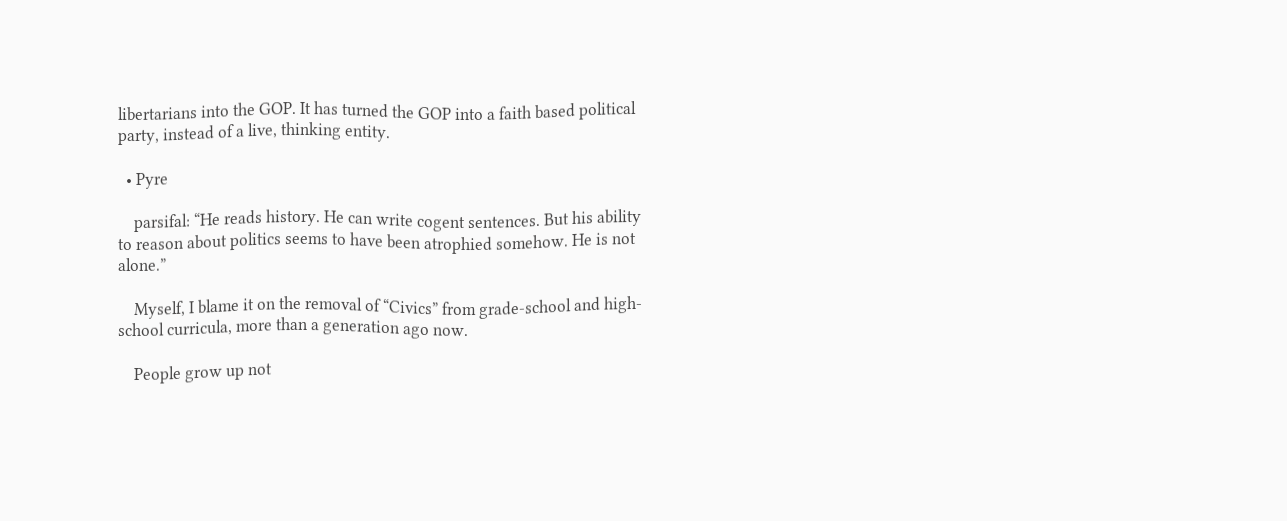libertarians into the GOP. It has turned the GOP into a faith based political party, instead of a live, thinking entity.

  • Pyre

    parsifal: “He reads history. He can write cogent sentences. But his ability to reason about politics seems to have been atrophied somehow. He is not alone.”

    Myself, I blame it on the removal of “Civics” from grade-school and high-school curricula, more than a generation ago now.

    People grow up not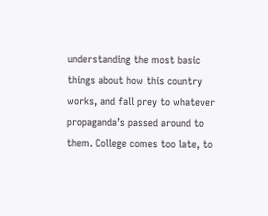understanding the most basic things about how this country works, and fall prey to whatever propaganda’s passed around to them. College comes too late, to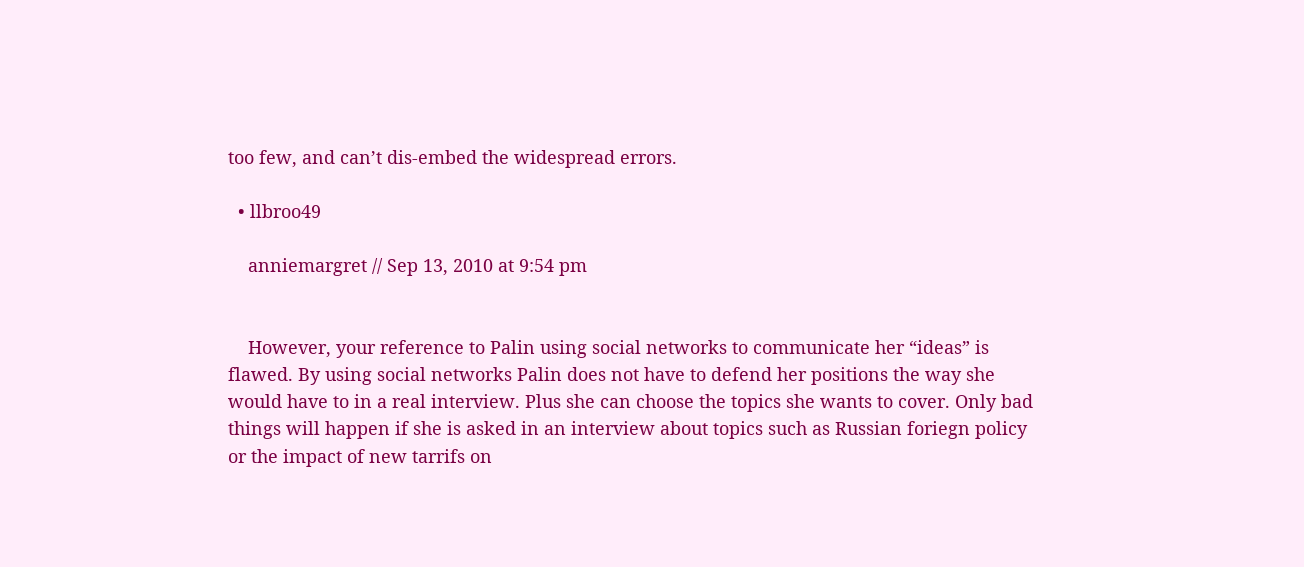too few, and can’t dis-embed the widespread errors.

  • llbroo49

    anniemargret // Sep 13, 2010 at 9:54 pm


    However, your reference to Palin using social networks to communicate her “ideas” is flawed. By using social networks Palin does not have to defend her positions the way she would have to in a real interview. Plus she can choose the topics she wants to cover. Only bad things will happen if she is asked in an interview about topics such as Russian foriegn policy or the impact of new tarrifs on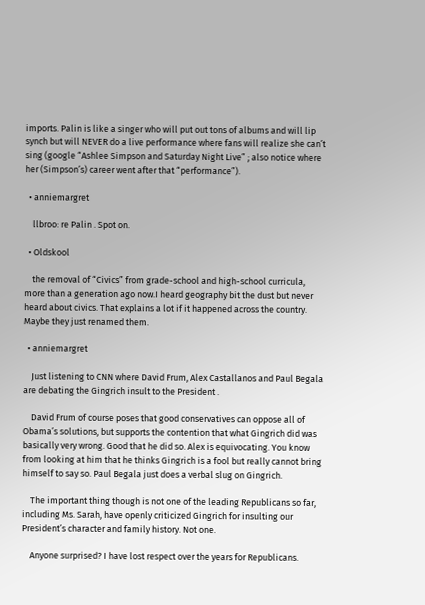imports. Palin is like a singer who will put out tons of albums and will lip synch but will NEVER do a live performance where fans will realize she can’t sing (google “Ashlee Simpson and Saturday Night Live” ; also notice where her (Simpson’s) career went after that “performance”).

  • anniemargret

    llbroo: re Palin . Spot on.

  • Oldskool

    the removal of “Civics” from grade-school and high-school curricula, more than a generation ago now.I heard geography bit the dust but never heard about civics. That explains a lot if it happened across the country. Maybe they just renamed them.

  • anniemargret

    Just listening to CNN where David Frum, Alex Castallanos and Paul Begala are debating the Gingrich insult to the President .

    David Frum of course poses that good conservatives can oppose all of Obama’s solutions, but supports the contention that what Gingrich did was basically very wrong. Good that he did so. Alex is equivocating. You know from looking at him that he thinks Gingrich is a fool but really cannot bring himself to say so. Paul Begala just does a verbal slug on Gingrich.

    The important thing though is not one of the leading Republicans so far, including Ms. Sarah, have openly criticized Gingrich for insulting our President’s character and family history. Not one.

    Anyone surprised? I have lost respect over the years for Republicans.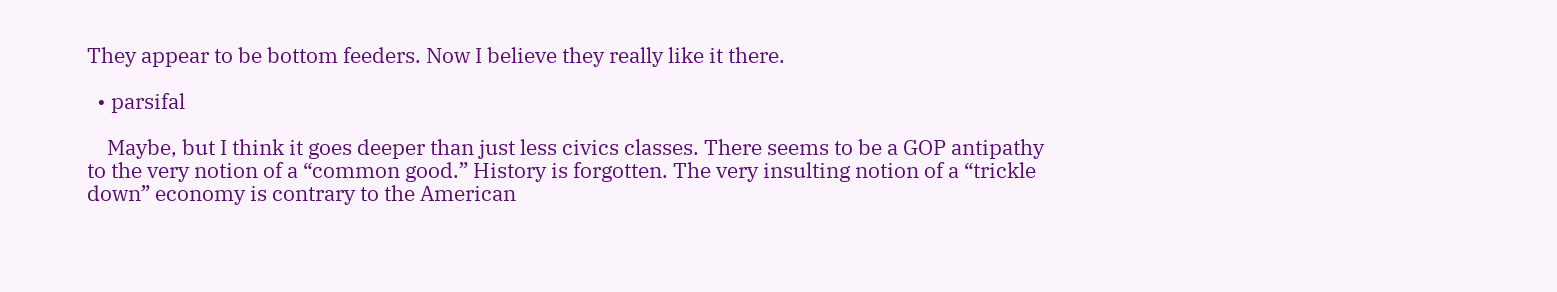They appear to be bottom feeders. Now I believe they really like it there.

  • parsifal

    Maybe, but I think it goes deeper than just less civics classes. There seems to be a GOP antipathy to the very notion of a “common good.” History is forgotten. The very insulting notion of a “trickle down” economy is contrary to the American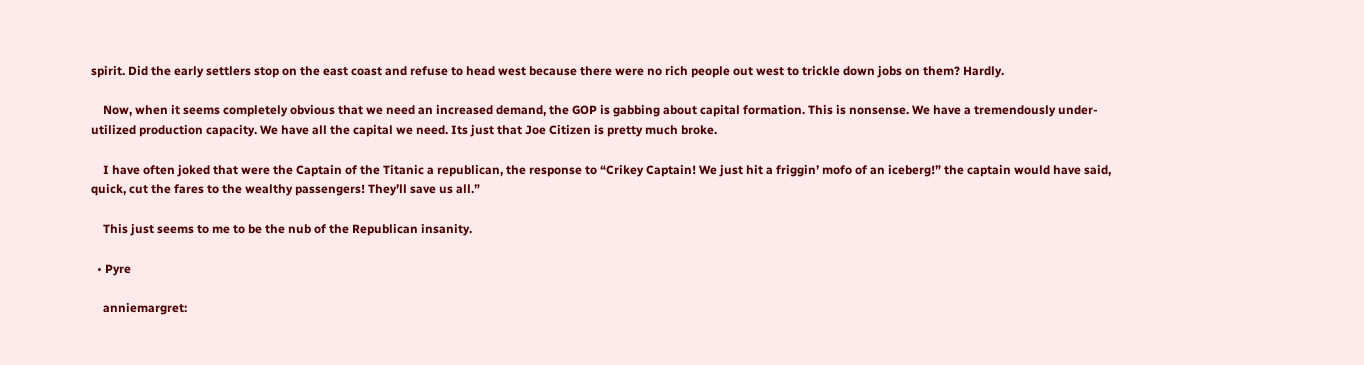spirit. Did the early settlers stop on the east coast and refuse to head west because there were no rich people out west to trickle down jobs on them? Hardly.

    Now, when it seems completely obvious that we need an increased demand, the GOP is gabbing about capital formation. This is nonsense. We have a tremendously under-utilized production capacity. We have all the capital we need. Its just that Joe Citizen is pretty much broke.

    I have often joked that were the Captain of the Titanic a republican, the response to “Crikey Captain! We just hit a friggin’ mofo of an iceberg!” the captain would have said, quick, cut the fares to the wealthy passengers! They’ll save us all.”

    This just seems to me to be the nub of the Republican insanity.

  • Pyre

    anniemargret: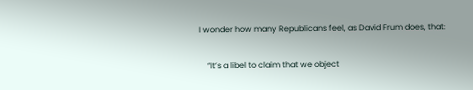I wonder how many Republicans feel, as David Frum does, that:

    “It’s a libel to claim that we object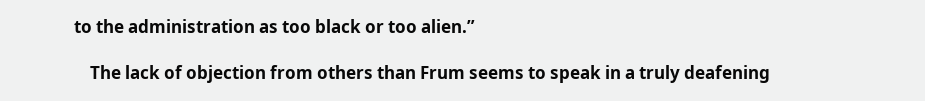to the administration as too black or too alien.”

    The lack of objection from others than Frum seems to speak in a truly deafening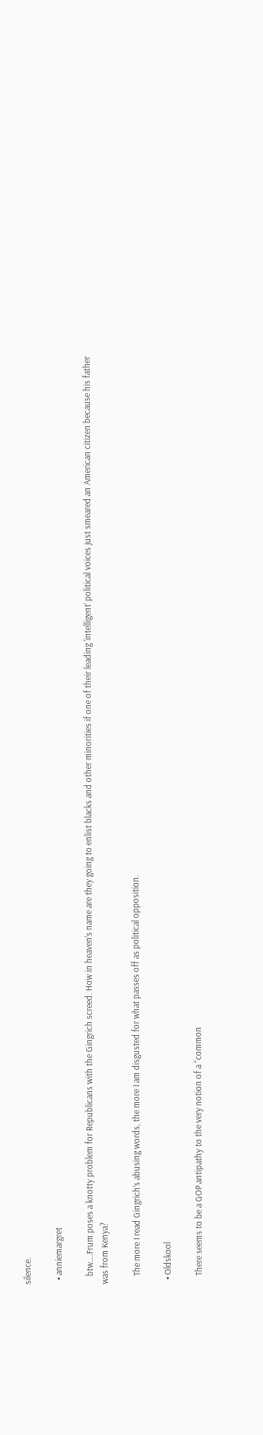silence.

  • anniemargret

    btw….Frum poses a knotty problem for Republicans with the Gingrich screed. How in heaven’s name are they going to enlist blacks and other minorities if one of their leading ‘intelligent’ political voices just smeared an American citizen because his father was from Kenya?

    The more I read Gingrich’s abusing words, the more I am disgusted for what passes off as political opposition.

  • Oldskool

    There seems to be a GOP antipathy to the very notion of a “common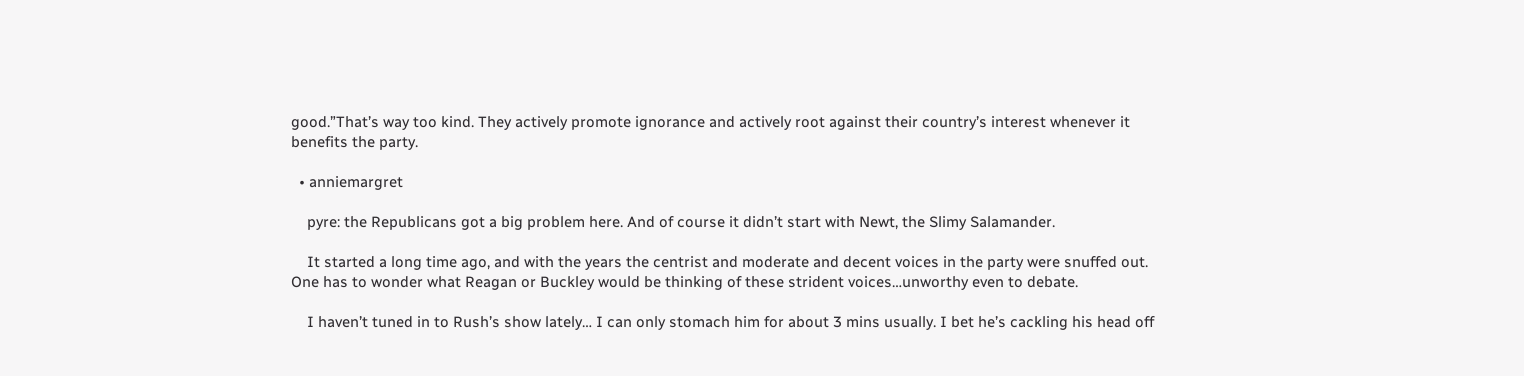good.”That’s way too kind. They actively promote ignorance and actively root against their country’s interest whenever it benefits the party.

  • anniemargret

    pyre: the Republicans got a big problem here. And of course it didn’t start with Newt, the Slimy Salamander.

    It started a long time ago, and with the years the centrist and moderate and decent voices in the party were snuffed out. One has to wonder what Reagan or Buckley would be thinking of these strident voices…unworthy even to debate.

    I haven’t tuned in to Rush’s show lately… I can only stomach him for about 3 mins usually. I bet he’s cackling his head off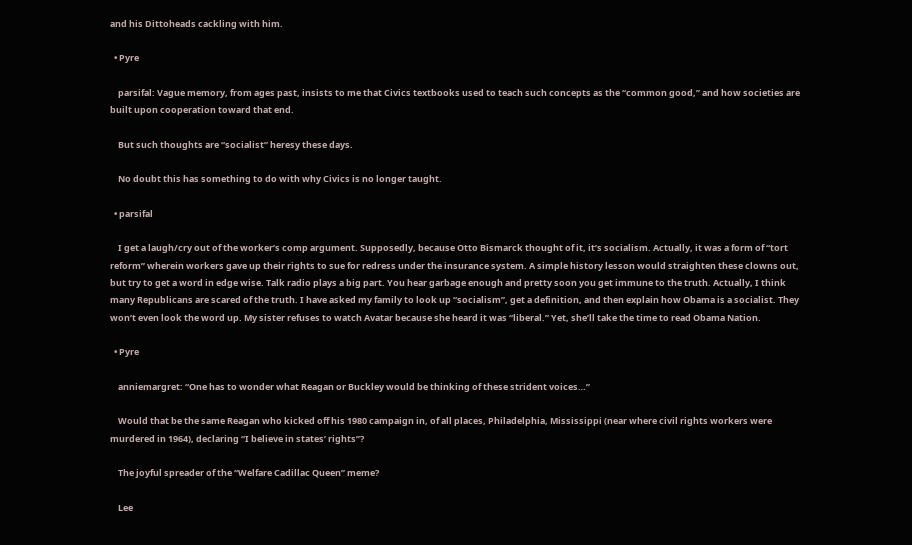and his Dittoheads cackling with him.

  • Pyre

    parsifal: Vague memory, from ages past, insists to me that Civics textbooks used to teach such concepts as the “common good,” and how societies are built upon cooperation toward that end.

    But such thoughts are “socialist” heresy these days.

    No doubt this has something to do with why Civics is no longer taught.

  • parsifal

    I get a laugh/cry out of the worker’s comp argument. Supposedly, because Otto Bismarck thought of it, it’s socialism. Actually, it was a form of “tort reform” wherein workers gave up their rights to sue for redress under the insurance system. A simple history lesson would straighten these clowns out, but try to get a word in edge wise. Talk radio plays a big part. You hear garbage enough and pretty soon you get immune to the truth. Actually, I think many Republicans are scared of the truth. I have asked my family to look up “socialism”, get a definition, and then explain how Obama is a socialist. They won’t even look the word up. My sister refuses to watch Avatar because she heard it was “liberal.” Yet, she’ll take the time to read Obama Nation.

  • Pyre

    anniemargret: “One has to wonder what Reagan or Buckley would be thinking of these strident voices…”

    Would that be the same Reagan who kicked off his 1980 campaign in, of all places, Philadelphia, Mississippi (near where civil rights workers were murdered in 1964), declaring “I believe in states’ rights”?

    The joyful spreader of the “Welfare Cadillac Queen” meme?

    Lee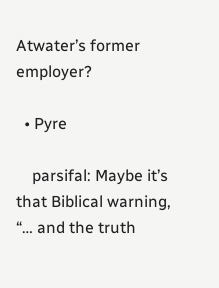Atwater’s former employer?

  • Pyre

    parsifal: Maybe it’s that Biblical warning, “… and the truth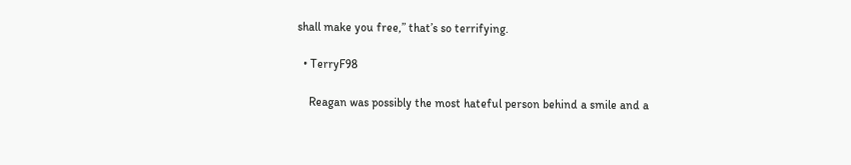shall make you free,” that’s so terrifying.

  • TerryF98

    Reagan was possibly the most hateful person behind a smile and a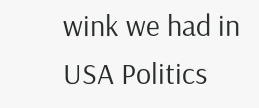wink we had in USA Politics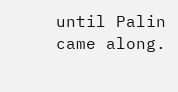until Palin came along.